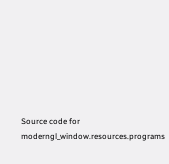Source code for moderngl_window.resources.programs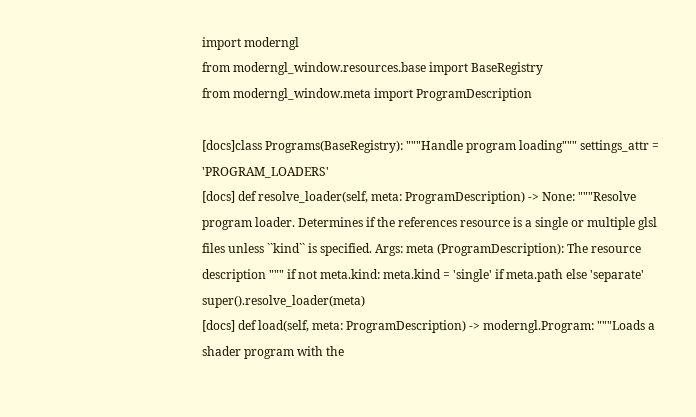import moderngl
from moderngl_window.resources.base import BaseRegistry
from moderngl_window.meta import ProgramDescription

[docs]class Programs(BaseRegistry): """Handle program loading""" settings_attr = 'PROGRAM_LOADERS'
[docs] def resolve_loader(self, meta: ProgramDescription) -> None: """Resolve program loader. Determines if the references resource is a single or multiple glsl files unless ``kind`` is specified. Args: meta (ProgramDescription): The resource description """ if not meta.kind: meta.kind = 'single' if meta.path else 'separate' super().resolve_loader(meta)
[docs] def load(self, meta: ProgramDescription) -> moderngl.Program: """Loads a shader program with the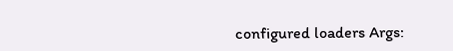configured loaders Args: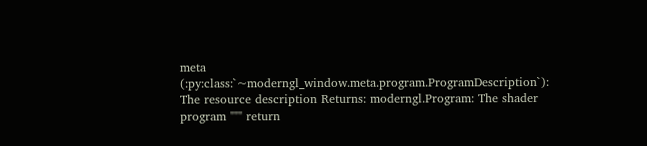meta (:py:class:`~moderngl_window.meta.program.ProgramDescription`): The resource description Returns: moderngl.Program: The shader program """ return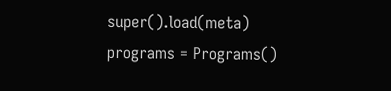super().load(meta)
programs = Programs()